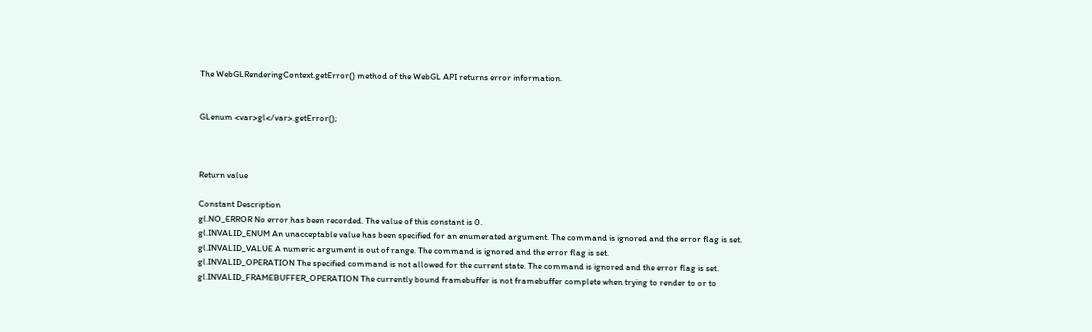The WebGLRenderingContext.getError() method of the WebGL API returns error information.


GLenum <var>gl</var>.getError();



Return value

Constant Description
gl.NO_ERROR No error has been recorded. The value of this constant is 0.
gl.INVALID_ENUM An unacceptable value has been specified for an enumerated argument. The command is ignored and the error flag is set.
gl.INVALID_VALUE A numeric argument is out of range. The command is ignored and the error flag is set.
gl.INVALID_OPERATION The specified command is not allowed for the current state. The command is ignored and the error flag is set.
gl.INVALID_FRAMEBUFFER_OPERATION The currently bound framebuffer is not framebuffer complete when trying to render to or to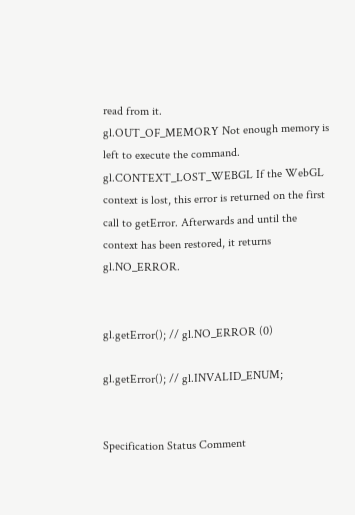read from it.
gl.OUT_OF_MEMORY Not enough memory is left to execute the command.
gl.CONTEXT_LOST_WEBGL If the WebGL context is lost, this error is returned on the first call to getError. Afterwards and until the context has been restored, it returns gl.NO_ERROR.


gl.getError(); // gl.NO_ERROR (0)

gl.getError(); // gl.INVALID_ENUM;


Specification Status Comment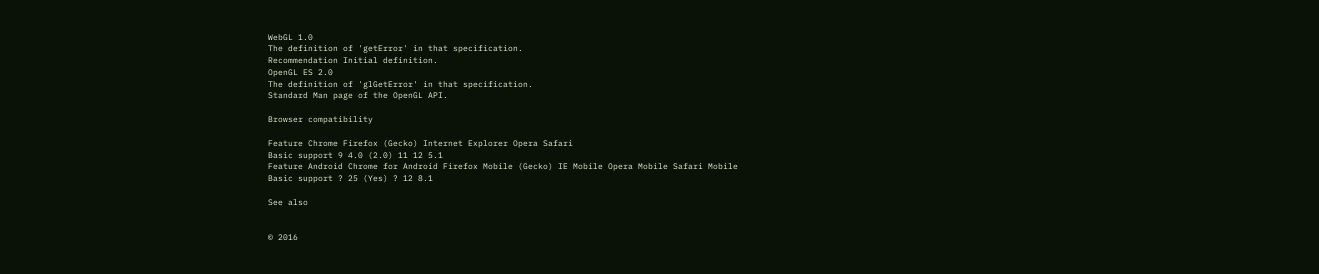WebGL 1.0
The definition of 'getError' in that specification.
Recommendation Initial definition.
OpenGL ES 2.0
The definition of 'glGetError' in that specification.
Standard Man page of the OpenGL API.

Browser compatibility

Feature Chrome Firefox (Gecko) Internet Explorer Opera Safari
Basic support 9 4.0 (2.0) 11 12 5.1
Feature Android Chrome for Android Firefox Mobile (Gecko) IE Mobile Opera Mobile Safari Mobile
Basic support ? 25 (Yes) ? 12 8.1

See also


© 2016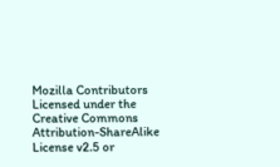Mozilla Contributors
Licensed under the Creative Commons Attribution-ShareAlike License v2.5 or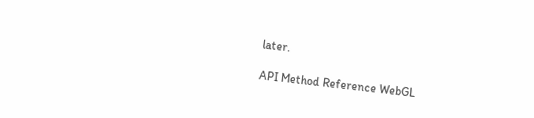later.

API Method Reference WebGL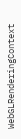WebGLRenderingContext